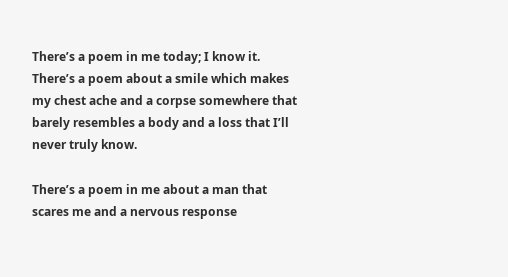There’s a poem in me today; I know it. There’s a poem about a smile which makes my chest ache and a corpse somewhere that barely resembles a body and a loss that I’ll never truly know.

There’s a poem in me about a man that scares me and a nervous response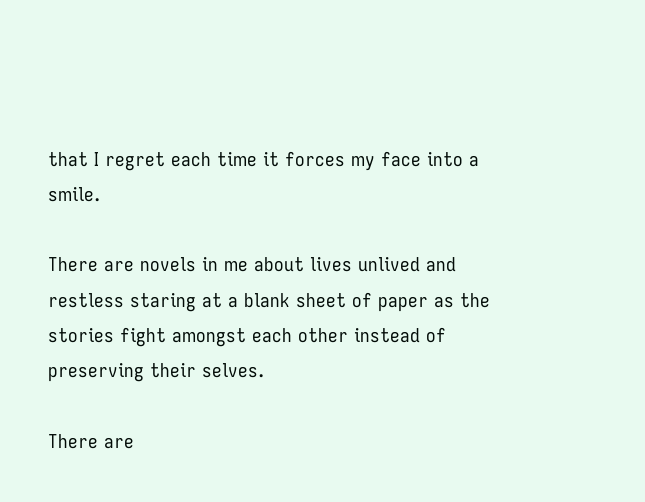that I regret each time it forces my face into a smile.

There are novels in me about lives unlived and restless staring at a blank sheet of paper as the stories fight amongst each other instead of preserving their selves.

There are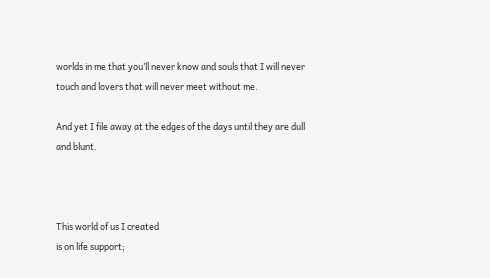worlds in me that you’ll never know and souls that I will never touch and lovers that will never meet without me.

And yet I file away at the edges of the days until they are dull and blunt.



This world of us I created
is on life support;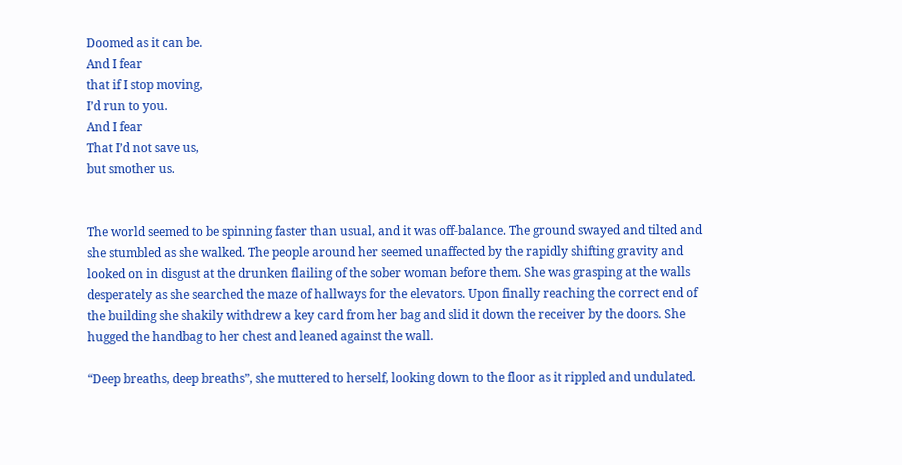Doomed as it can be.
And I fear
that if I stop moving,
I’d run to you.
And I fear
That I’d not save us,
but smother us.


The world seemed to be spinning faster than usual, and it was off-balance. The ground swayed and tilted and she stumbled as she walked. The people around her seemed unaffected by the rapidly shifting gravity and looked on in disgust at the drunken flailing of the sober woman before them. She was grasping at the walls desperately as she searched the maze of hallways for the elevators. Upon finally reaching the correct end of the building she shakily withdrew a key card from her bag and slid it down the receiver by the doors. She hugged the handbag to her chest and leaned against the wall.

“Deep breaths, deep breaths”, she muttered to herself, looking down to the floor as it rippled and undulated.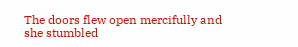The doors flew open mercifully and she stumbled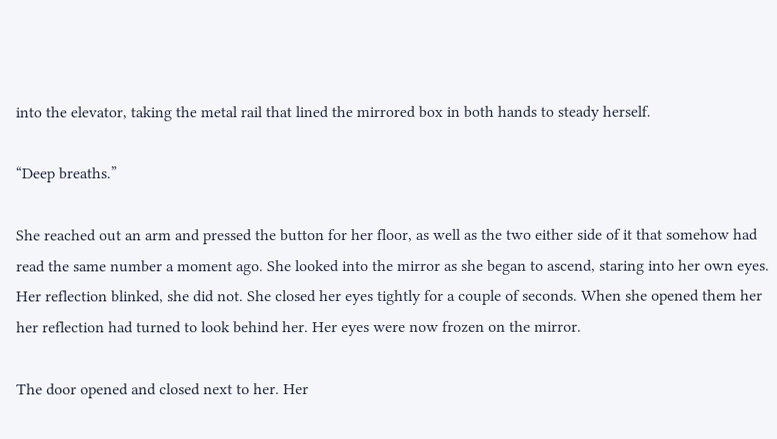into the elevator, taking the metal rail that lined the mirrored box in both hands to steady herself.

“Deep breaths.”

She reached out an arm and pressed the button for her floor, as well as the two either side of it that somehow had read the same number a moment ago. She looked into the mirror as she began to ascend, staring into her own eyes. Her reflection blinked, she did not. She closed her eyes tightly for a couple of seconds. When she opened them her her reflection had turned to look behind her. Her eyes were now frozen on the mirror.

The door opened and closed next to her. Her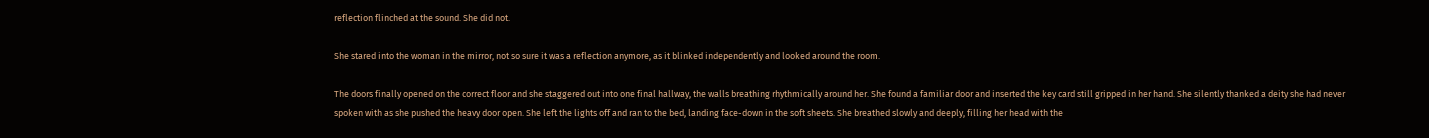reflection flinched at the sound. She did not.

She stared into the woman in the mirror, not so sure it was a reflection anymore, as it blinked independently and looked around the room.

The doors finally opened on the correct floor and she staggered out into one final hallway, the walls breathing rhythmically around her. She found a familiar door and inserted the key card still gripped in her hand. She silently thanked a deity she had never spoken with as she pushed the heavy door open. She left the lights off and ran to the bed, landing face-down in the soft sheets. She breathed slowly and deeply, filling her head with the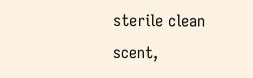sterile clean scent,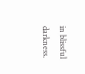in blissful darkness.